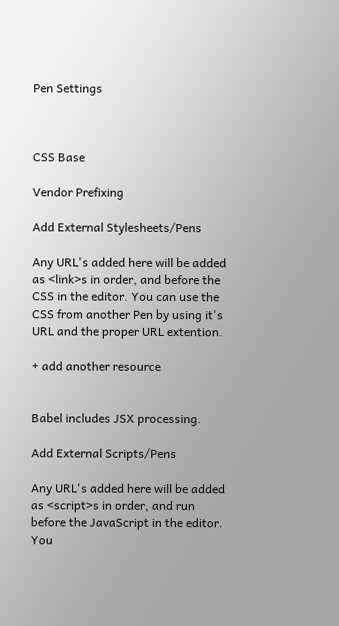Pen Settings



CSS Base

Vendor Prefixing

Add External Stylesheets/Pens

Any URL's added here will be added as <link>s in order, and before the CSS in the editor. You can use the CSS from another Pen by using it's URL and the proper URL extention.

+ add another resource


Babel includes JSX processing.

Add External Scripts/Pens

Any URL's added here will be added as <script>s in order, and run before the JavaScript in the editor. You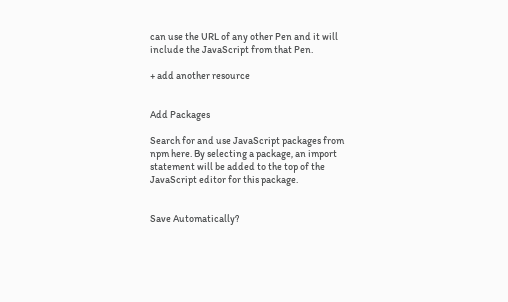can use the URL of any other Pen and it will include the JavaScript from that Pen.

+ add another resource


Add Packages

Search for and use JavaScript packages from npm here. By selecting a package, an import statement will be added to the top of the JavaScript editor for this package.


Save Automatically?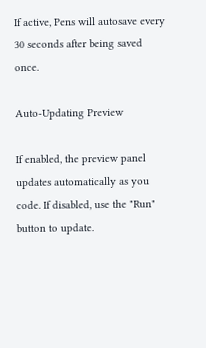If active, Pens will autosave every 30 seconds after being saved once.

Auto-Updating Preview

If enabled, the preview panel updates automatically as you code. If disabled, use the "Run" button to update.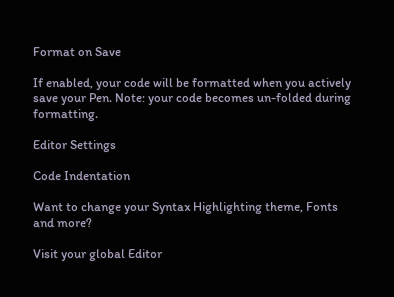Format on Save

If enabled, your code will be formatted when you actively save your Pen. Note: your code becomes un-folded during formatting.

Editor Settings

Code Indentation

Want to change your Syntax Highlighting theme, Fonts and more?

Visit your global Editor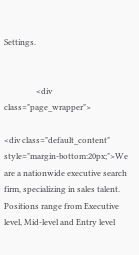Settings.


                <div class="page_wrapper">

<div class="default_content" style="margin-bottom:20px;">We are a nationwide executive search firm, specializing in sales talent. Positions range from Executive level, Mid-level and Entry level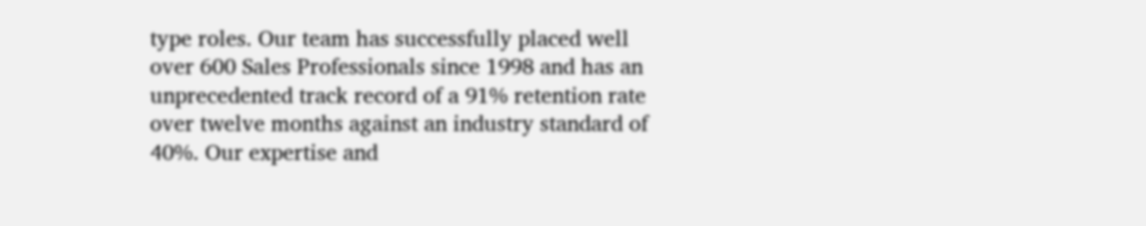type roles. Our team has successfully placed well over 600 Sales Professionals since 1998 and has an unprecedented track record of a 91% retention rate over twelve months against an industry standard of 40%. Our expertise and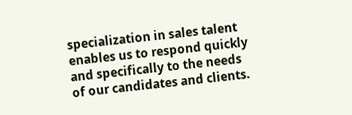specialization in sales talent enables us to respond quickly and specifically to the needs of our candidates and clients.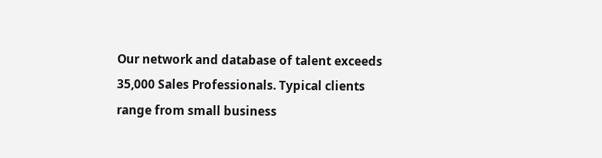Our network and database of talent exceeds 35,000 Sales Professionals. Typical clients range from small business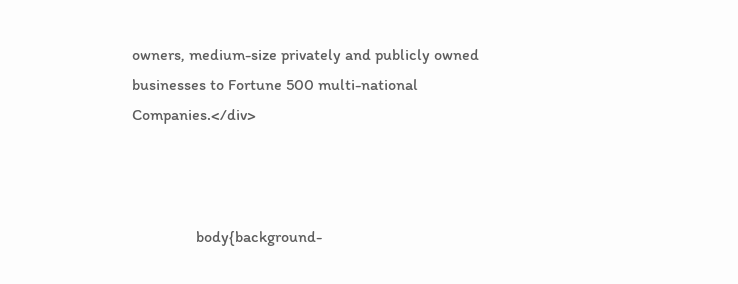owners, medium-size privately and publicly owned businesses to Fortune 500 multi-national Companies.</div>



                body{background-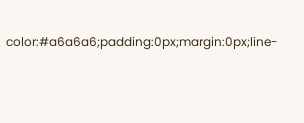color:#a6a6a6;padding:0px;margin:0px;line-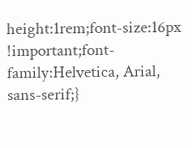height:1rem;font-size:16px !important;font-family:Helvetica, Arial, sans-serif;}